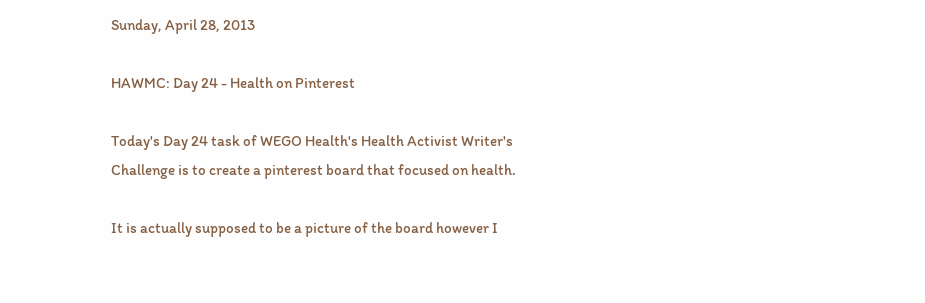Sunday, April 28, 2013

HAWMC: Day 24 - Health on Pinterest

Today's Day 24 task of WEGO Health's Health Activist Writer's Challenge is to create a pinterest board that focused on health.

It is actually supposed to be a picture of the board however I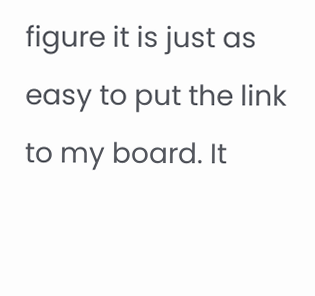figure it is just as easy to put the link to my board. It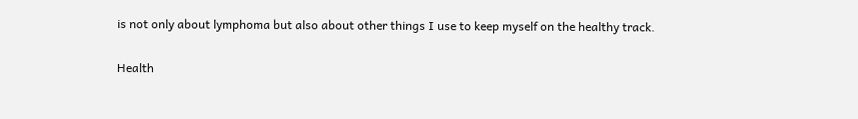is not only about lymphoma but also about other things I use to keep myself on the healthy track.

Health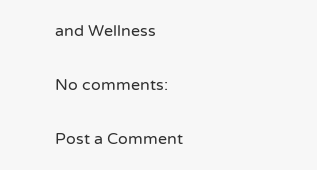and Wellness

No comments:

Post a Comment